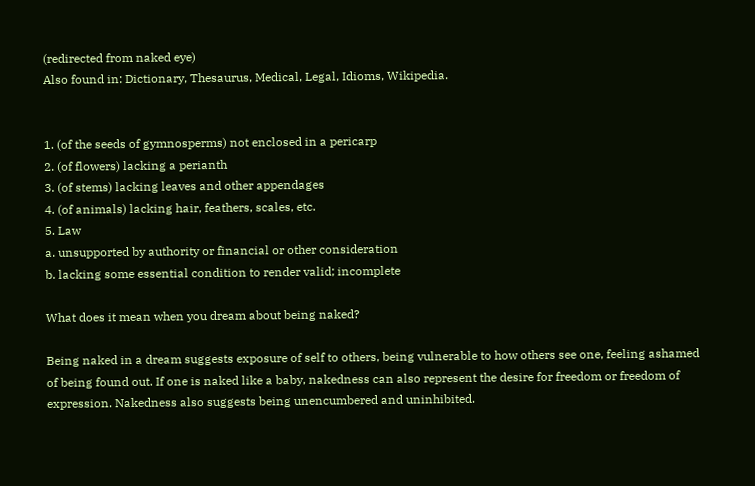(redirected from naked eye)
Also found in: Dictionary, Thesaurus, Medical, Legal, Idioms, Wikipedia.


1. (of the seeds of gymnosperms) not enclosed in a pericarp
2. (of flowers) lacking a perianth
3. (of stems) lacking leaves and other appendages
4. (of animals) lacking hair, feathers, scales, etc.
5. Law
a. unsupported by authority or financial or other consideration
b. lacking some essential condition to render valid; incomplete

What does it mean when you dream about being naked?

Being naked in a dream suggests exposure of self to others, being vulnerable to how others see one, feeling ashamed of being found out. If one is naked like a baby, nakedness can also represent the desire for freedom or freedom of expression. Nakedness also suggests being unencumbered and uninhibited.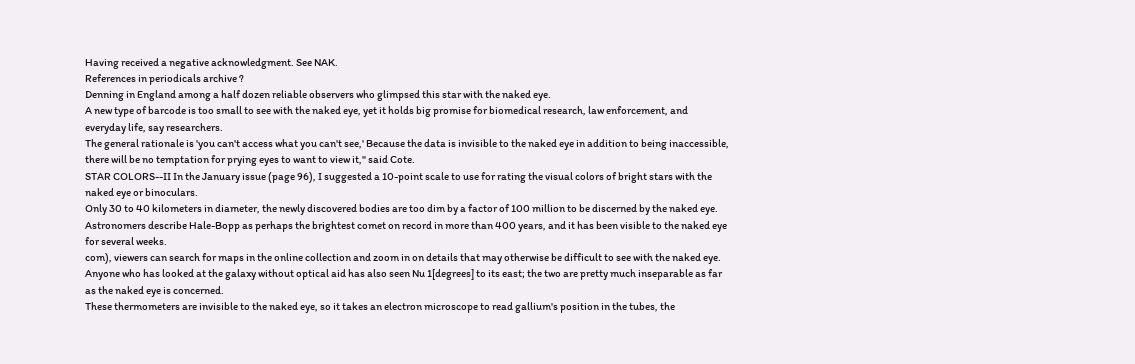Having received a negative acknowledgment. See NAK.
References in periodicals archive ?
Denning in England among a half dozen reliable observers who glimpsed this star with the naked eye.
A new type of barcode is too small to see with the naked eye, yet it holds big promise for biomedical research, law enforcement, and everyday life, say researchers.
The general rationale is 'you can't access what you can't see,' Because the data is invisible to the naked eye in addition to being inaccessible, there will be no temptation for prying eyes to want to view it," said Cote.
STAR COLORS--II In the January issue (page 96), I suggested a 10-point scale to use for rating the visual colors of bright stars with the naked eye or binoculars.
Only 30 to 40 kilometers in diameter, the newly discovered bodies are too dim by a factor of 100 million to be discerned by the naked eye.
Astronomers describe Hale-Bopp as perhaps the brightest comet on record in more than 400 years, and it has been visible to the naked eye for several weeks.
com), viewers can search for maps in the online collection and zoom in on details that may otherwise be difficult to see with the naked eye.
Anyone who has looked at the galaxy without optical aid has also seen Nu 1[degrees] to its east; the two are pretty much inseparable as far as the naked eye is concerned.
These thermometers are invisible to the naked eye, so it takes an electron microscope to read gallium's position in the tubes, the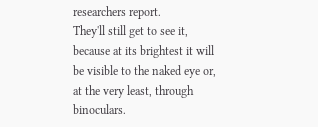researchers report.
They'll still get to see it, because at its brightest it will be visible to the naked eye or, at the very least, through binoculars.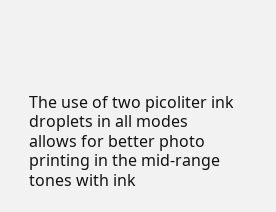The use of two picoliter ink droplets in all modes allows for better photo printing in the mid-range tones with ink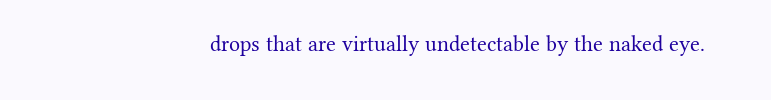drops that are virtually undetectable by the naked eye.